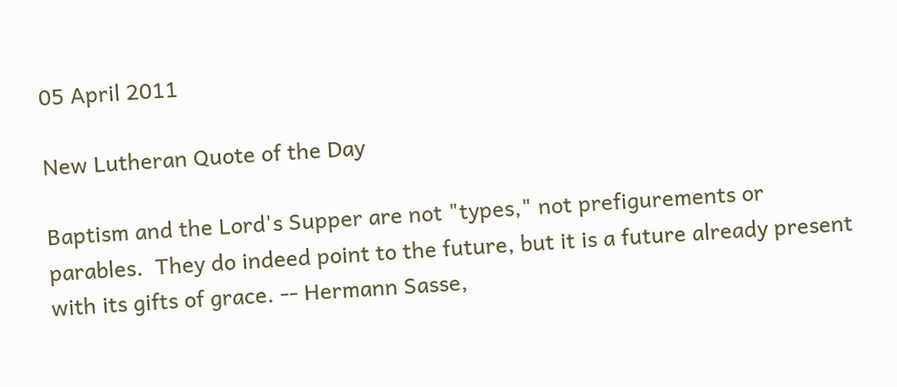05 April 2011

New Lutheran Quote of the Day

Baptism and the Lord's Supper are not "types," not prefigurements or parables.  They do indeed point to the future, but it is a future already present with its gifts of grace. -- Hermann Sasse,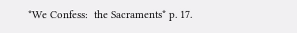*We Confess:  the Sacraments* p. 17.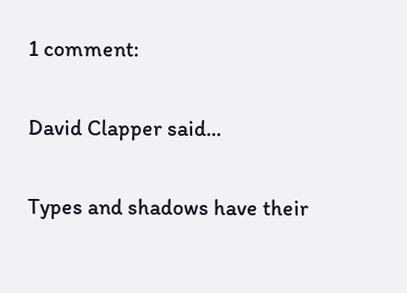1 comment:

David Clapper said...

Types and shadows have their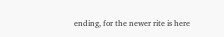ending, for the newer rite is here